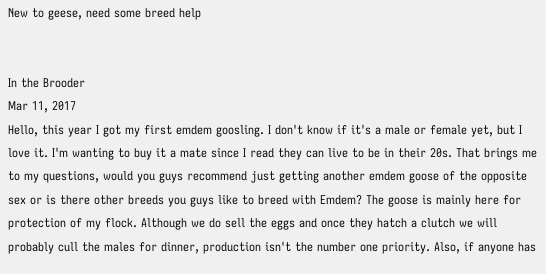New to geese, need some breed help


In the Brooder
Mar 11, 2017
Hello, this year I got my first emdem goosling. I don't know if it's a male or female yet, but I love it. I'm wanting to buy it a mate since I read they can live to be in their 20s. That brings me to my questions, would you guys recommend just getting another emdem goose of the opposite sex or is there other breeds you guys like to breed with Emdem? The goose is mainly here for protection of my flock. Although we do sell the eggs and once they hatch a clutch we will probably cull the males for dinner, production isn't the number one priority. Also, if anyone has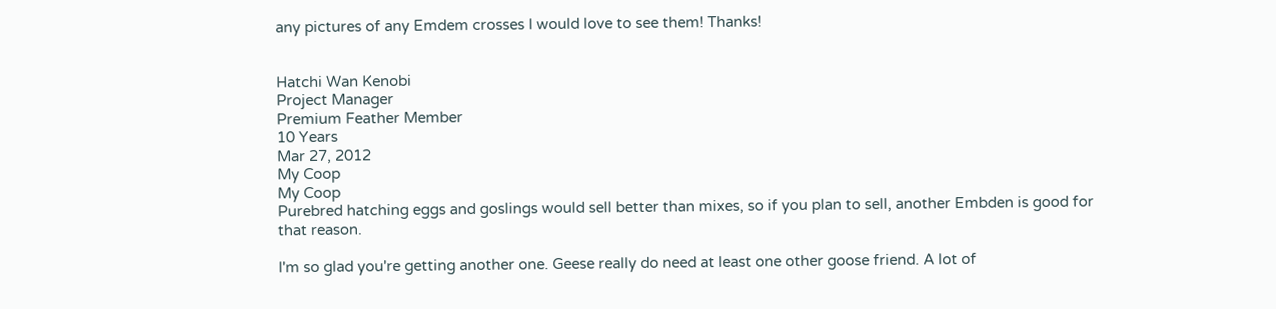any pictures of any Emdem crosses I would love to see them! Thanks!


Hatchi Wan Kenobi
Project Manager
Premium Feather Member
10 Years
Mar 27, 2012
My Coop
My Coop
Purebred hatching eggs and goslings would sell better than mixes, so if you plan to sell, another Embden is good for that reason.

I'm so glad you're getting another one. Geese really do need at least one other goose friend. A lot of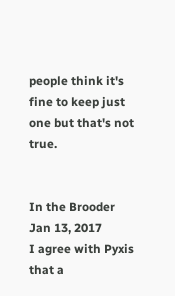people think it's fine to keep just one but that's not true.


In the Brooder
Jan 13, 2017
I agree with Pyxis that a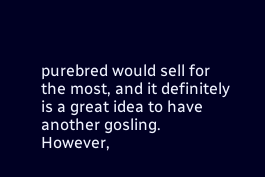purebred would sell for the most, and it definitely is a great idea to have another gosling. However,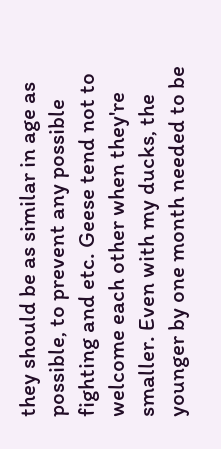they should be as similar in age as possible, to prevent any possible fighting and etc. Geese tend not to welcome each other when they're smaller. Even with my ducks, the younger by one month needed to be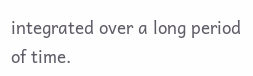integrated over a long period of time.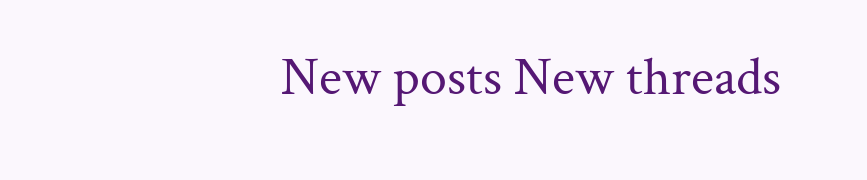New posts New threads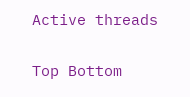Active threads

Top Bottom